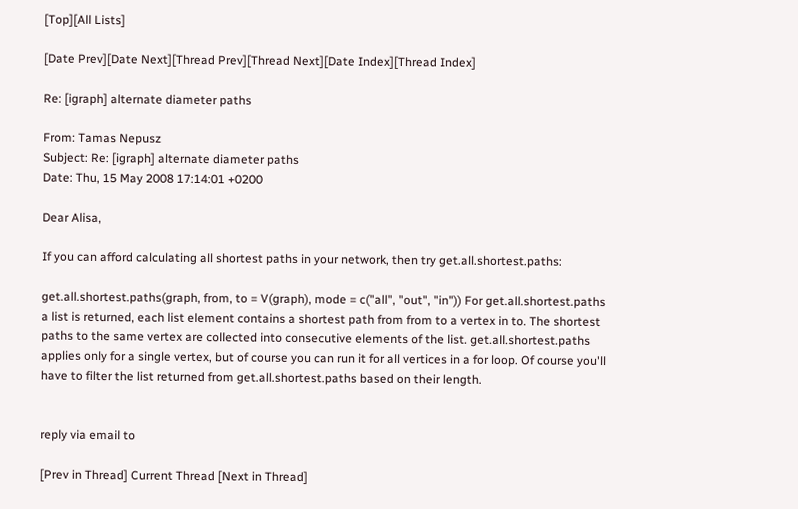[Top][All Lists]

[Date Prev][Date Next][Thread Prev][Thread Next][Date Index][Thread Index]

Re: [igraph] alternate diameter paths

From: Tamas Nepusz
Subject: Re: [igraph] alternate diameter paths
Date: Thu, 15 May 2008 17:14:01 +0200

Dear Alisa,

If you can afford calculating all shortest paths in your network, then try get.all.shortest.paths:

get.all.shortest.paths(graph, from, to = V(graph), mode = c("all", "out", "in")) For get.all.shortest.paths a list is returned, each list element contains a shortest path from from to a vertex in to. The shortest paths to the same vertex are collected into consecutive elements of the list. get.all.shortest.paths applies only for a single vertex, but of course you can run it for all vertices in a for loop. Of course you'll have to filter the list returned from get.all.shortest.paths based on their length.


reply via email to

[Prev in Thread] Current Thread [Next in Thread]